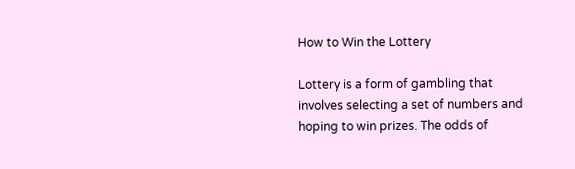How to Win the Lottery

Lottery is a form of gambling that involves selecting a set of numbers and hoping to win prizes. The odds of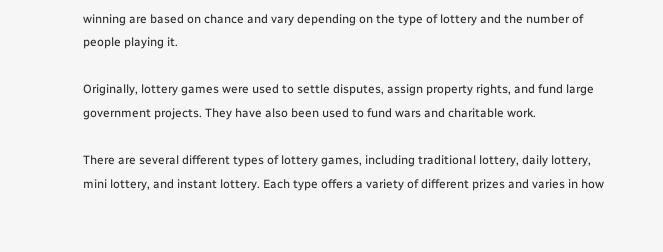winning are based on chance and vary depending on the type of lottery and the number of people playing it.

Originally, lottery games were used to settle disputes, assign property rights, and fund large government projects. They have also been used to fund wars and charitable work.

There are several different types of lottery games, including traditional lottery, daily lottery, mini lottery, and instant lottery. Each type offers a variety of different prizes and varies in how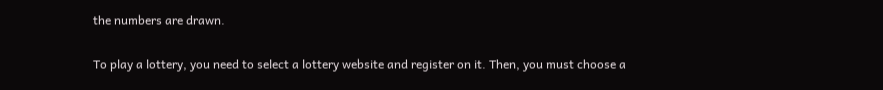the numbers are drawn.

To play a lottery, you need to select a lottery website and register on it. Then, you must choose a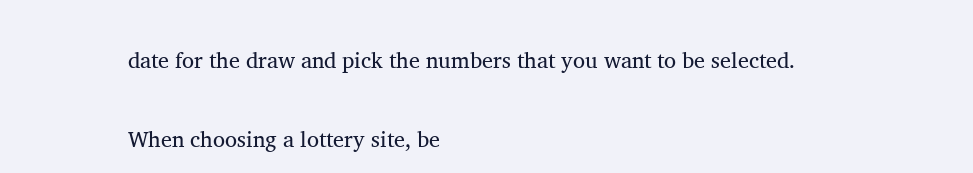date for the draw and pick the numbers that you want to be selected.

When choosing a lottery site, be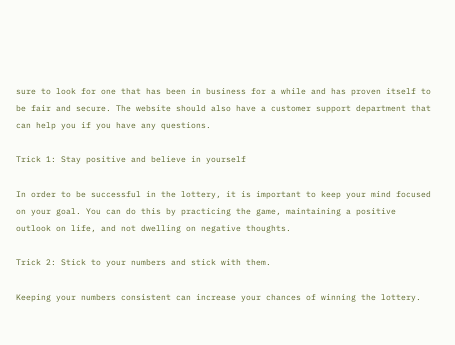sure to look for one that has been in business for a while and has proven itself to be fair and secure. The website should also have a customer support department that can help you if you have any questions.

Trick 1: Stay positive and believe in yourself

In order to be successful in the lottery, it is important to keep your mind focused on your goal. You can do this by practicing the game, maintaining a positive outlook on life, and not dwelling on negative thoughts.

Trick 2: Stick to your numbers and stick with them.

Keeping your numbers consistent can increase your chances of winning the lottery.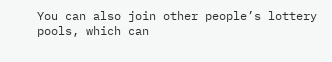You can also join other people’s lottery pools, which can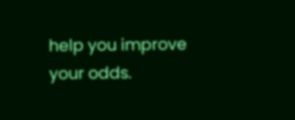help you improve your odds.